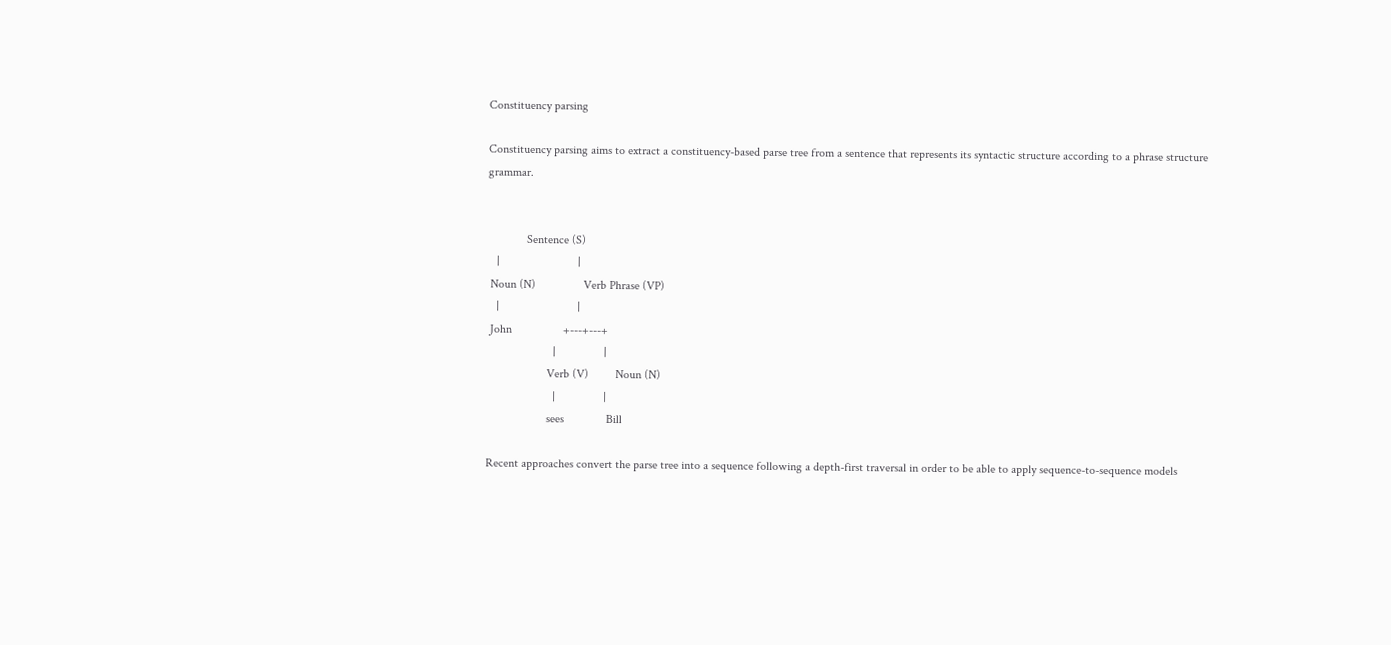Constituency parsing

Constituency parsing aims to extract a constituency-based parse tree from a sentence that represents its syntactic structure according to a phrase structure grammar.


             Sentence (S)
   |                          |
 Noun (N)                Verb Phrase (VP)
   |                          |
 John                 +---+---+
                      |                |
                    Verb (V)         Noun (N)
                      |                |
                    sees              Bill

Recent approaches convert the parse tree into a sequence following a depth-first traversal in order to be able to apply sequence-to-sequence models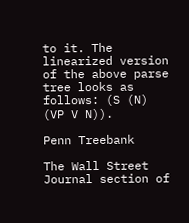to it. The linearized version of the above parse tree looks as follows: (S (N) (VP V N)).

Penn Treebank

The Wall Street Journal section of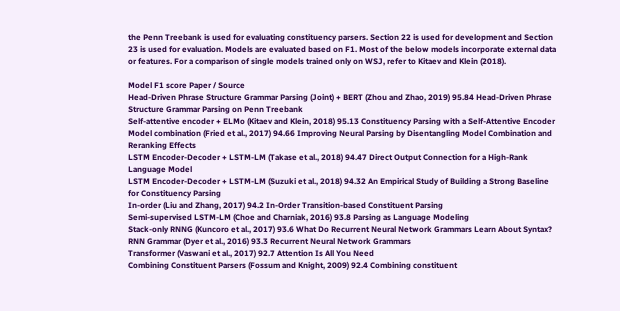the Penn Treebank is used for evaluating constituency parsers. Section 22 is used for development and Section 23 is used for evaluation. Models are evaluated based on F1. Most of the below models incorporate external data or features. For a comparison of single models trained only on WSJ, refer to Kitaev and Klein (2018).

Model F1 score Paper / Source
Head-Driven Phrase Structure Grammar Parsing (Joint) + BERT (Zhou and Zhao, 2019) 95.84 Head-Driven Phrase Structure Grammar Parsing on Penn Treebank
Self-attentive encoder + ELMo (Kitaev and Klein, 2018) 95.13 Constituency Parsing with a Self-Attentive Encoder
Model combination (Fried et al., 2017) 94.66 Improving Neural Parsing by Disentangling Model Combination and Reranking Effects
LSTM Encoder-Decoder + LSTM-LM (Takase et al., 2018) 94.47 Direct Output Connection for a High-Rank Language Model
LSTM Encoder-Decoder + LSTM-LM (Suzuki et al., 2018) 94.32 An Empirical Study of Building a Strong Baseline for Constituency Parsing
In-order (Liu and Zhang, 2017) 94.2 In-Order Transition-based Constituent Parsing
Semi-supervised LSTM-LM (Choe and Charniak, 2016) 93.8 Parsing as Language Modeling
Stack-only RNNG (Kuncoro et al., 2017) 93.6 What Do Recurrent Neural Network Grammars Learn About Syntax?
RNN Grammar (Dyer et al., 2016) 93.3 Recurrent Neural Network Grammars
Transformer (Vaswani et al., 2017) 92.7 Attention Is All You Need
Combining Constituent Parsers (Fossum and Knight, 2009) 92.4 Combining constituent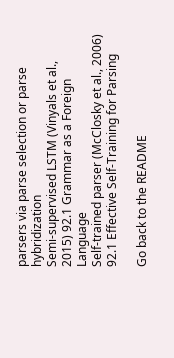parsers via parse selection or parse hybridization
Semi-supervised LSTM (Vinyals et al., 2015) 92.1 Grammar as a Foreign Language
Self-trained parser (McClosky et al., 2006) 92.1 Effective Self-Training for Parsing

Go back to the README